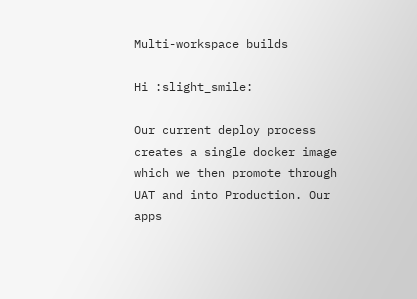Multi-workspace builds

Hi :slight_smile:

Our current deploy process creates a single docker image which we then promote through UAT and into Production. Our apps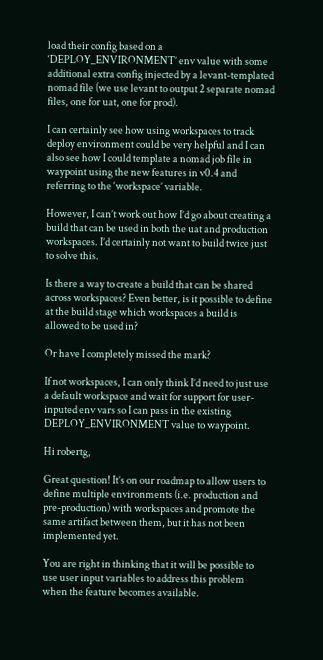load their config based on a ‘DEPLOY_ENVIRONMENT’ env value with some additional extra config injected by a levant-templated nomad file (we use levant to output 2 separate nomad files, one for uat, one for prod).

I can certainly see how using workspaces to track deploy environment could be very helpful and I can also see how I could template a nomad job file in waypoint using the new features in v0.4 and referring to the ‘workspace’ variable.

However, I can’t work out how I’d go about creating a build that can be used in both the uat and production workspaces. I’d certainly not want to build twice just to solve this.

Is there a way to create a build that can be shared across workspaces? Even better, is it possible to define at the build stage which workspaces a build is allowed to be used in?

Or have I completely missed the mark?

If not workspaces, I can only think I’d need to just use a default workspace and wait for support for user-inputed env vars so I can pass in the existing DEPLOY_ENVIRONMENT value to waypoint.

Hi robertg,

Great question! It’s on our roadmap to allow users to define multiple environments (i.e. production and pre-production) with workspaces and promote the same artifact between them, but it has not been implemented yet.

You are right in thinking that it will be possible to use user input variables to address this problem when the feature becomes available.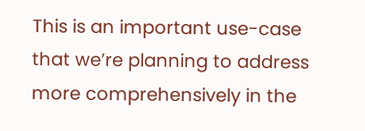This is an important use-case that we’re planning to address more comprehensively in the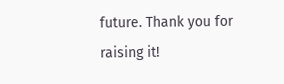future. Thank you for raising it!